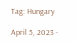Tag: Hungary

April 5, 2023 ·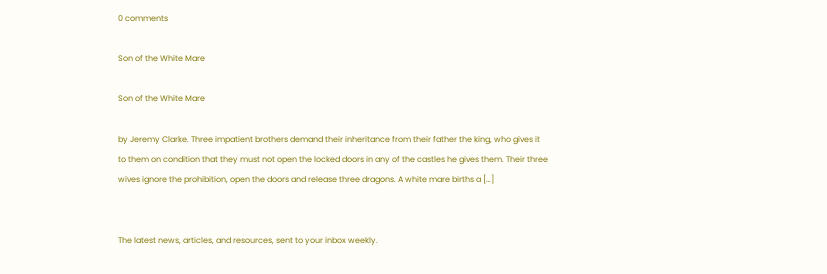0 comments

Son of the White Mare

Son of the White Mare

by Jeremy Clarke. Three impatient brothers demand their inheritance from their father the king, who gives it to them on condition that they must not open the locked doors in any of the castles he gives them. Their three wives ignore the prohibition, open the doors and release three dragons. A white mare births a […]


The latest news, articles, and resources, sent to your inbox weekly.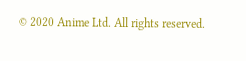© 2020 Anime Ltd. All rights reserved.